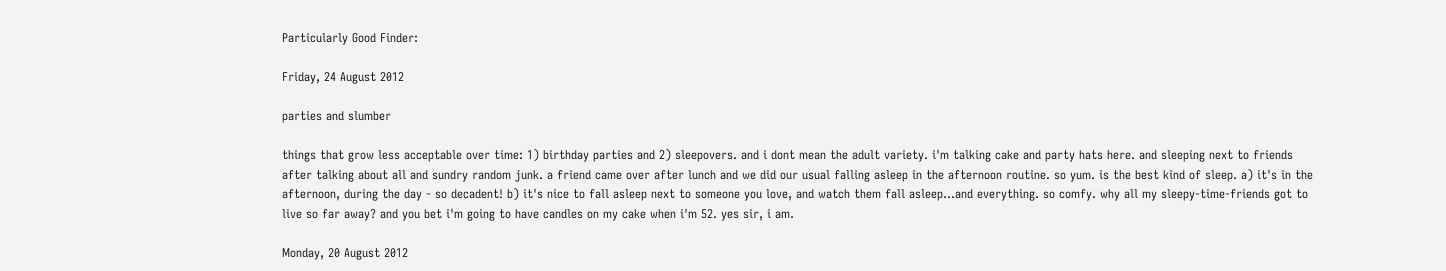Particularly Good Finder:

Friday, 24 August 2012

parties and slumber

things that grow less acceptable over time: 1) birthday parties and 2) sleepovers. and i dont mean the adult variety. i'm talking cake and party hats here. and sleeping next to friends after talking about all and sundry random junk. a friend came over after lunch and we did our usual falling asleep in the afternoon routine. so yum. is the best kind of sleep. a) it's in the afternoon, during the day - so decadent! b) it's nice to fall asleep next to someone you love, and watch them fall asleep...and everything. so comfy. why all my sleepy-time-friends got to live so far away? and you bet i'm going to have candles on my cake when i'm 52. yes sir, i am.

Monday, 20 August 2012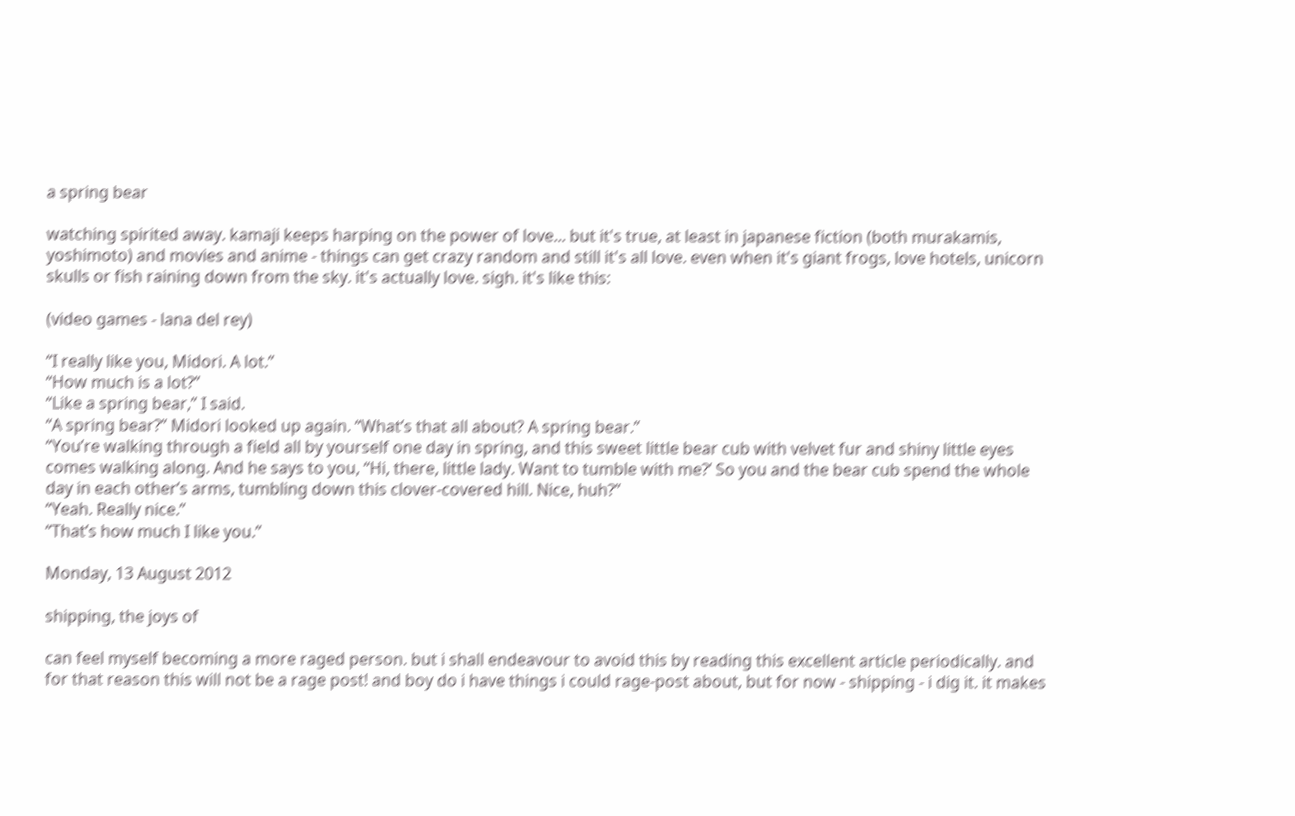a spring bear

watching spirited away. kamaji keeps harping on the power of love... but it's true, at least in japanese fiction (both murakamis, yoshimoto) and movies and anime - things can get crazy random and still it's all love. even when it's giant frogs, love hotels, unicorn skulls or fish raining down from the sky. it's actually love. sigh. it's like this:

(video games - lana del rey)

“I really like you, Midori. A lot.”
“How much is a lot?”
“Like a spring bear,” I said.
“A spring bear?” Midori looked up again. “What’s that all about? A spring bear.”
“You’re walking through a field all by yourself one day in spring, and this sweet little bear cub with velvet fur and shiny little eyes comes walking along. And he says to you, “Hi, there, little lady. Want to tumble with me?’ So you and the bear cub spend the whole day in each other’s arms, tumbling down this clover-covered hill. Nice, huh?”
“Yeah. Really nice.”
“That’s how much I like you.”

Monday, 13 August 2012

shipping, the joys of

can feel myself becoming a more raged person. but i shall endeavour to avoid this by reading this excellent article periodically. and for that reason this will not be a rage post! and boy do i have things i could rage-post about, but for now - shipping - i dig it. it makes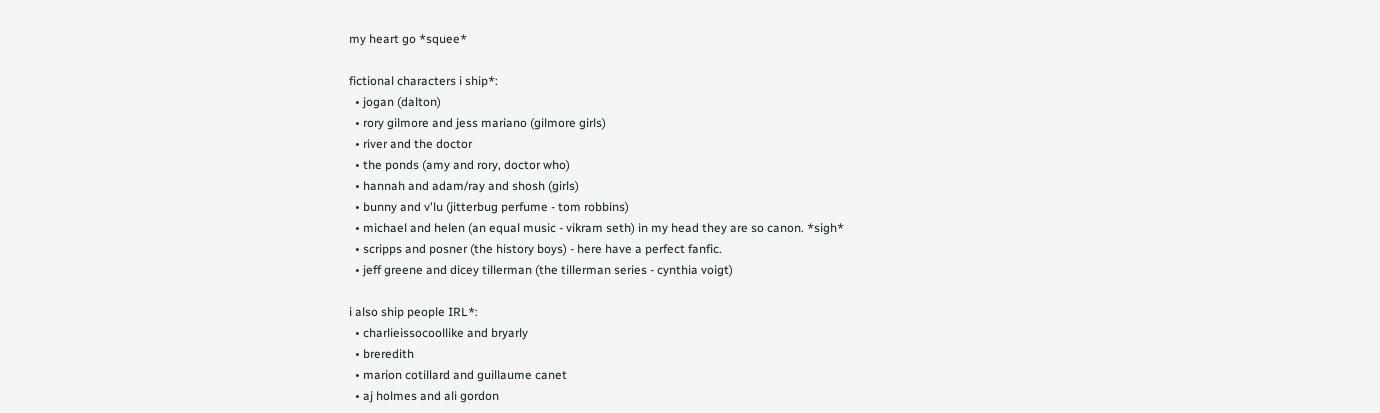my heart go *squee*

fictional characters i ship*:
  • jogan (dalton)
  • rory gilmore and jess mariano (gilmore girls)
  • river and the doctor
  • the ponds (amy and rory, doctor who)
  • hannah and adam/ray and shosh (girls)
  • bunny and v'lu (jitterbug perfume - tom robbins)
  • michael and helen (an equal music - vikram seth) in my head they are so canon. *sigh*
  • scripps and posner (the history boys) - here have a perfect fanfic.
  • jeff greene and dicey tillerman (the tillerman series - cynthia voigt)

i also ship people IRL*:
  • charlieissocoollike and bryarly
  • breredith
  • marion cotillard and guillaume canet
  • aj holmes and ali gordon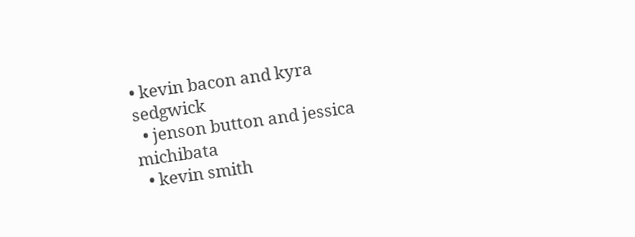• kevin bacon and kyra sedgwick
  • jenson button and jessica michibata
  • kevin smith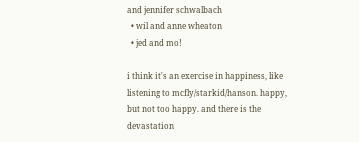and jennifer schwalbach
  • wil and anne wheaton
  • jed and mo!

i think it's an exercise in happiness, like listening to mcfly/starkid/hanson. happy, but not too happy. and there is the devastation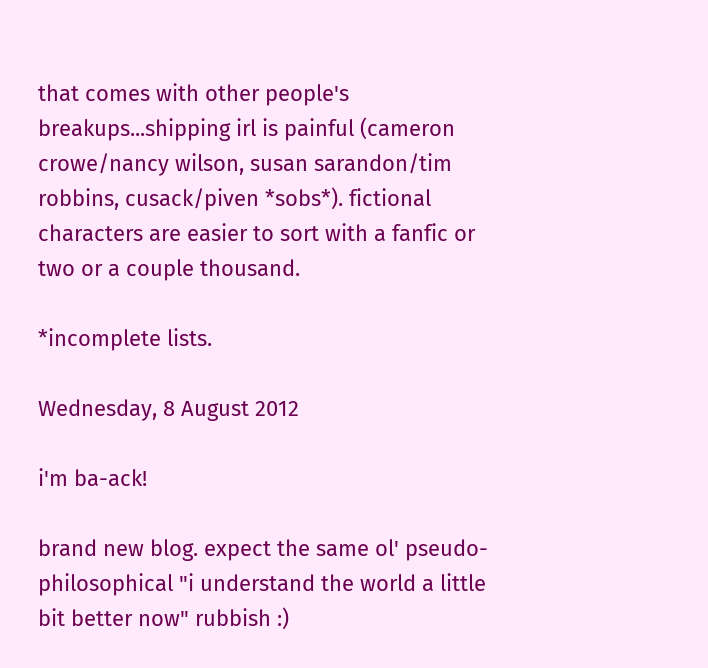that comes with other people's breakups...shipping irl is painful (cameron crowe/nancy wilson, susan sarandon/tim robbins, cusack/piven *sobs*). fictional characters are easier to sort with a fanfic or two or a couple thousand.

*incomplete lists.

Wednesday, 8 August 2012

i'm ba-ack!

brand new blog. expect the same ol' pseudo-philosophical "i understand the world a little bit better now" rubbish :)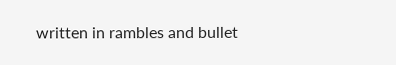written in rambles and bullet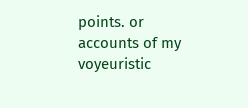points. or accounts of my voyeuristic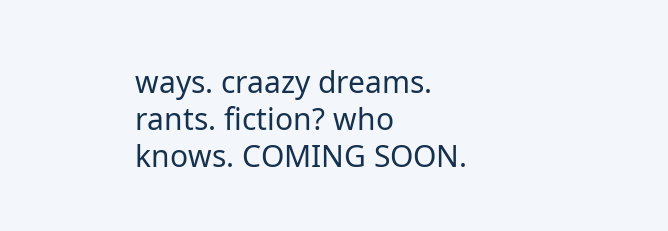ways. craazy dreams. rants. fiction? who knows. COMING SOON.